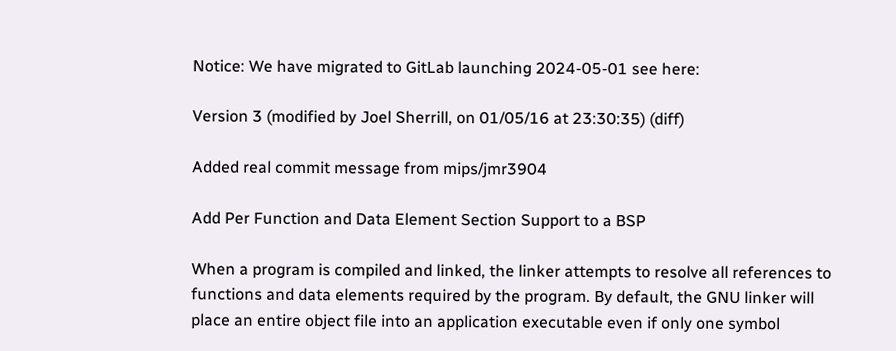Notice: We have migrated to GitLab launching 2024-05-01 see here:

Version 3 (modified by Joel Sherrill, on 01/05/16 at 23:30:35) (diff)

Added real commit message from mips/jmr3904

Add Per Function and Data Element Section Support to a BSP

When a program is compiled and linked, the linker attempts to resolve all references to functions and data elements required by the program. By default, the GNU linker will place an entire object file into an application executable even if only one symbol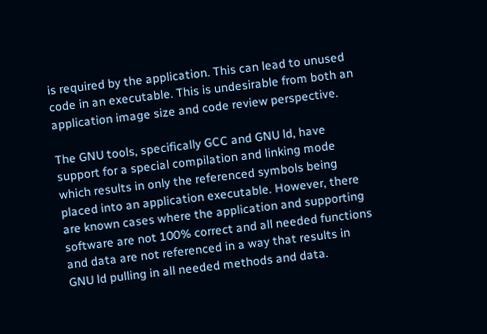is required by the application. This can lead to unused code in an executable. This is undesirable from both an application image size and code review perspective.

The GNU tools, specifically GCC and GNU ld, have support for a special compilation and linking mode which results in only the referenced symbols being placed into an application executable. However, there are known cases where the application and supporting software are not 100% correct and all needed functions and data are not referenced in a way that results in GNU ld pulling in all needed methods and data.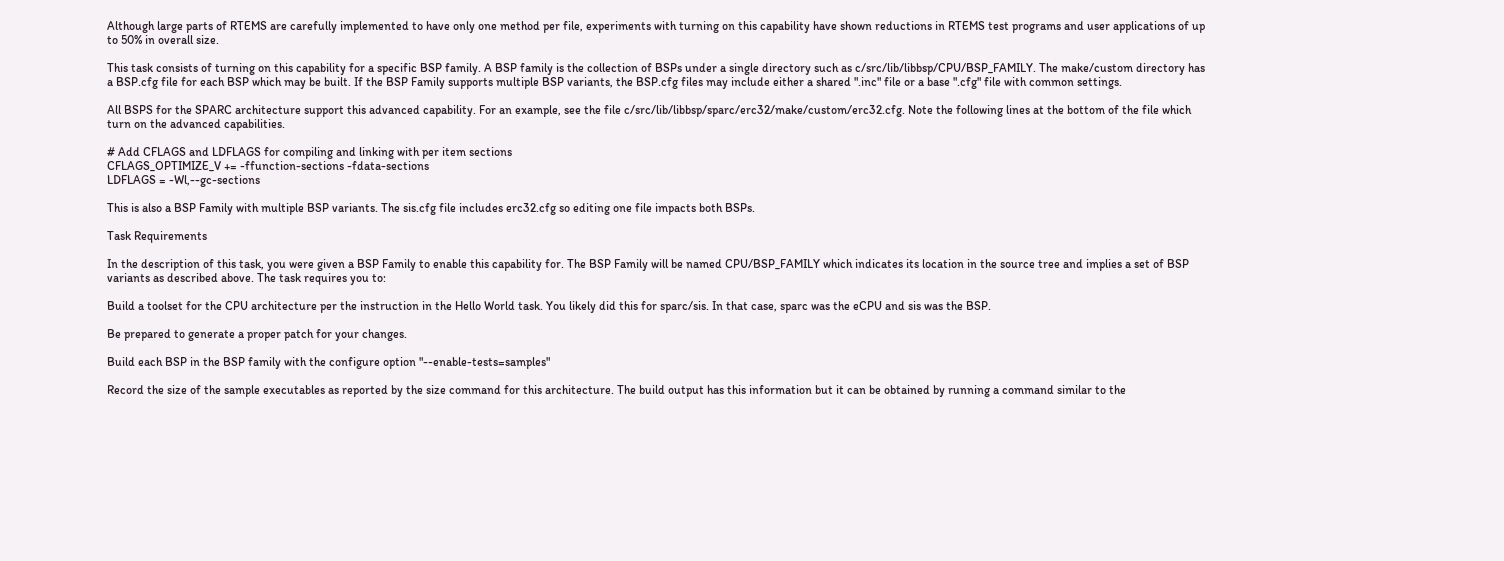Although large parts of RTEMS are carefully implemented to have only one method per file, experiments with turning on this capability have shown reductions in RTEMS test programs and user applications of up to 50% in overall size.

This task consists of turning on this capability for a specific BSP family. A BSP family is the collection of BSPs under a single directory such as c/src/lib/libbsp/CPU/BSP_FAMILY. The make/custom directory has a BSP.cfg file for each BSP which may be built. If the BSP Family supports multiple BSP variants, the BSP.cfg files may include either a shared ".inc" file or a base ".cfg" file with common settings.

All BSPS for the SPARC architecture support this advanced capability. For an example, see the file c/src/lib/libbsp/sparc/erc32/make/custom/erc32.cfg. Note the following lines at the bottom of the file which turn on the advanced capabilities.

# Add CFLAGS and LDFLAGS for compiling and linking with per item sections
CFLAGS_OPTIMIZE_V += -ffunction-sections -fdata-sections
LDFLAGS = -Wl,--gc-sections

This is also a BSP Family with multiple BSP variants. The sis.cfg file includes erc32.cfg so editing one file impacts both BSPs.

Task Requirements

In the description of this task, you were given a BSP Family to enable this capability for. The BSP Family will be named CPU/BSP_FAMILY which indicates its location in the source tree and implies a set of BSP variants as described above. The task requires you to:

Build a toolset for the CPU architecture per the instruction in the Hello World task. You likely did this for sparc/sis. In that case, sparc was the eCPU and sis was the BSP.

Be prepared to generate a proper patch for your changes.

Build each BSP in the BSP family with the configure option "--enable-tests=samples"

Record the size of the sample executables as reported by the size command for this architecture. The build output has this information but it can be obtained by running a command similar to the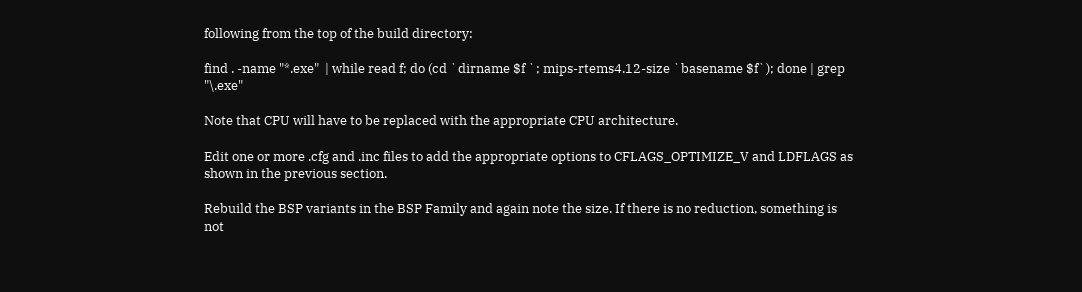following from the top of the build directory:

find . -name "*.exe"  | while read f; do (cd `dirname $f `; mips-rtems4.12-size `basename $f`); done | grep "\.exe"

Note that CPU will have to be replaced with the appropriate CPU architecture.

Edit one or more .cfg and .inc files to add the appropriate options to CFLAGS_OPTIMIZE_V and LDFLAGS as shown in the previous section.

Rebuild the BSP variants in the BSP Family and again note the size. If there is no reduction, something is not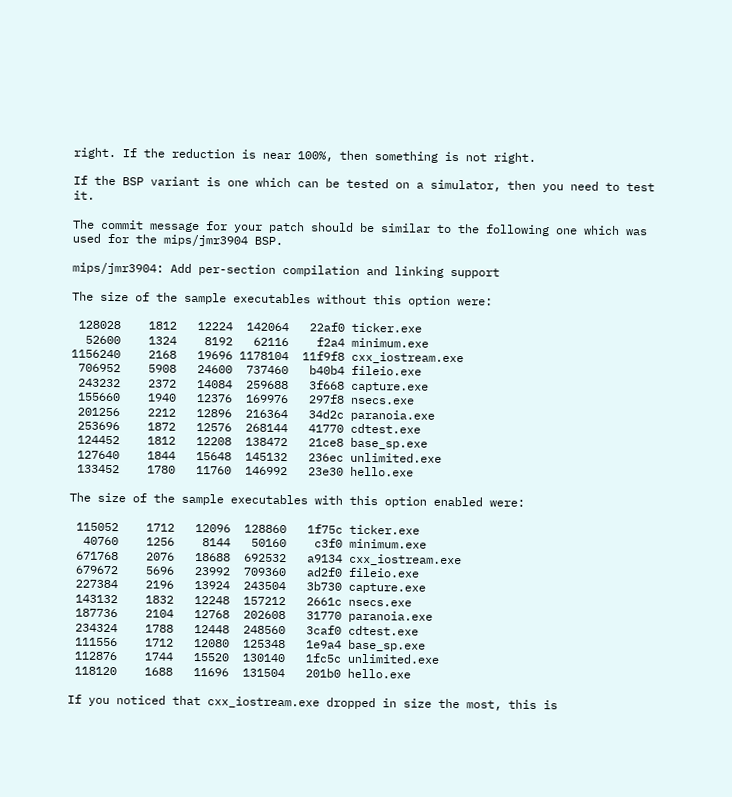right. If the reduction is near 100%, then something is not right.

If the BSP variant is one which can be tested on a simulator, then you need to test it.

The commit message for your patch should be similar to the following one which was used for the mips/jmr3904 BSP.

mips/jmr3904: Add per-section compilation and linking support

The size of the sample executables without this option were:

 128028    1812   12224  142064   22af0 ticker.exe
  52600    1324    8192   62116    f2a4 minimum.exe
1156240    2168   19696 1178104  11f9f8 cxx_iostream.exe
 706952    5908   24600  737460   b40b4 fileio.exe
 243232    2372   14084  259688   3f668 capture.exe
 155660    1940   12376  169976   297f8 nsecs.exe
 201256    2212   12896  216364   34d2c paranoia.exe
 253696    1872   12576  268144   41770 cdtest.exe
 124452    1812   12208  138472   21ce8 base_sp.exe
 127640    1844   15648  145132   236ec unlimited.exe
 133452    1780   11760  146992   23e30 hello.exe

The size of the sample executables with this option enabled were:

 115052    1712   12096  128860   1f75c ticker.exe
  40760    1256    8144   50160    c3f0 minimum.exe
 671768    2076   18688  692532   a9134 cxx_iostream.exe
 679672    5696   23992  709360   ad2f0 fileio.exe
 227384    2196   13924  243504   3b730 capture.exe
 143132    1832   12248  157212   2661c nsecs.exe
 187736    2104   12768  202608   31770 paranoia.exe
 234324    1788   12448  248560   3caf0 cdtest.exe
 111556    1712   12080  125348   1e9a4 base_sp.exe
 112876    1744   15520  130140   1fc5c unlimited.exe
 118120    1688   11696  131504   201b0 hello.exe

If you noticed that cxx_iostream.exe dropped in size the most, this is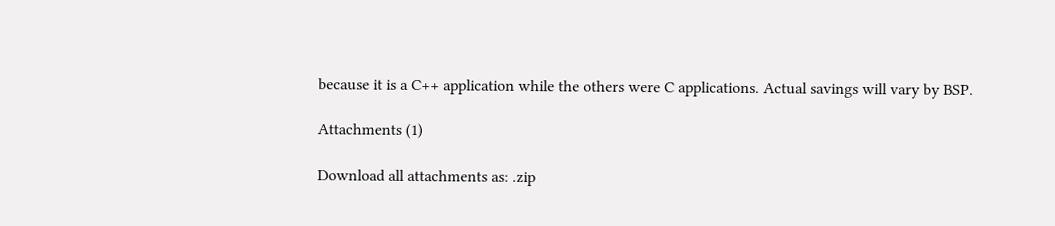because it is a C++ application while the others were C applications. Actual savings will vary by BSP.

Attachments (1)

Download all attachments as: .zip